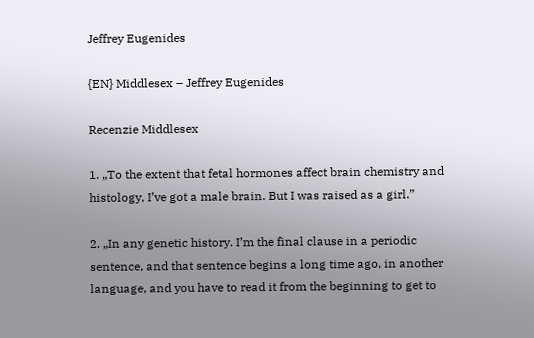Jeffrey Eugenides

{EN} Middlesex – Jeffrey Eugenides

Recenzie Middlesex

1. „To the extent that fetal hormones affect brain chemistry and histology, I’ve got a male brain. But I was raised as a girl.”

2. „In any genetic history. I’m the final clause in a periodic sentence, and that sentence begins a long time ago, in another language, and you have to read it from the beginning to get to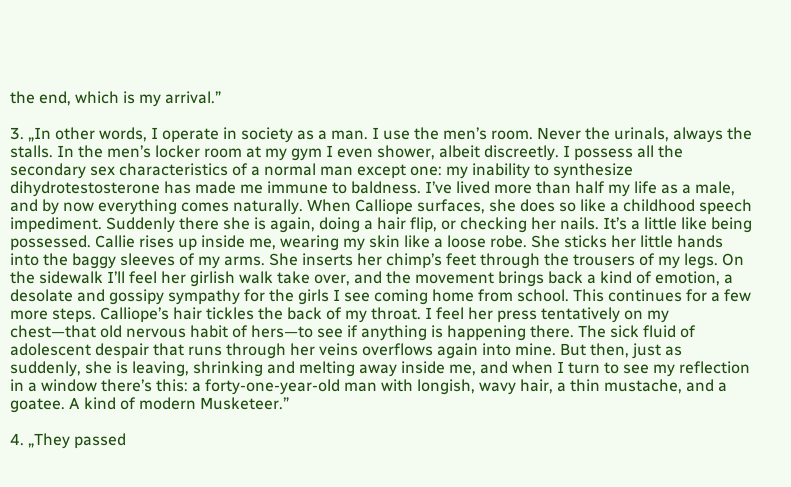the end, which is my arrival.”

3. „In other words, I operate in society as a man. I use the men’s room. Never the urinals, always the stalls. In the men’s locker room at my gym I even shower, albeit discreetly. I possess all the secondary sex characteristics of a normal man except one: my inability to synthesize dihydrotestosterone has made me immune to baldness. I’ve lived more than half my life as a male, and by now everything comes naturally. When Calliope surfaces, she does so like a childhood speech impediment. Suddenly there she is again, doing a hair flip, or checking her nails. It’s a little like being possessed. Callie rises up inside me, wearing my skin like a loose robe. She sticks her little hands into the baggy sleeves of my arms. She inserts her chimp’s feet through the trousers of my legs. On the sidewalk I’ll feel her girlish walk take over, and the movement brings back a kind of emotion, a desolate and gossipy sympathy for the girls I see coming home from school. This continues for a few more steps. Calliope’s hair tickles the back of my throat. I feel her press tentatively on my chest—that old nervous habit of hers—to see if anything is happening there. The sick fluid of adolescent despair that runs through her veins overflows again into mine. But then, just as suddenly, she is leaving, shrinking and melting away inside me, and when I turn to see my reflection in a window there’s this: a forty-one-year-old man with longish, wavy hair, a thin mustache, and a goatee. A kind of modern Musketeer.”

4. „They passed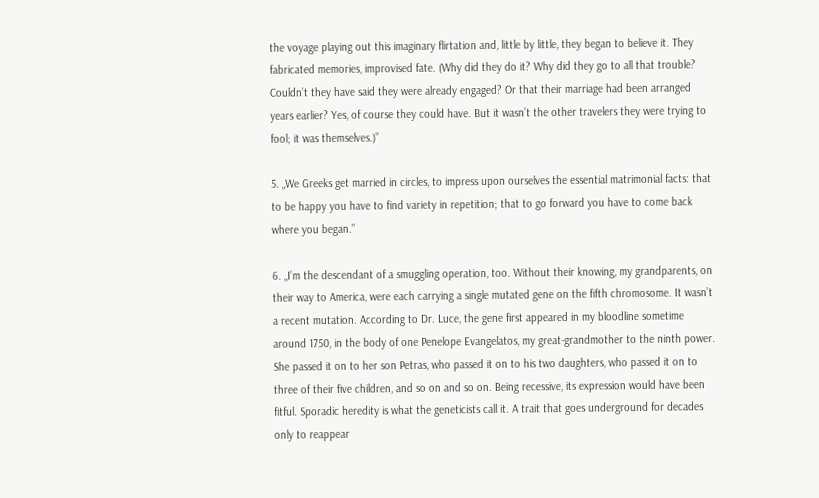the voyage playing out this imaginary flirtation and, little by little, they began to believe it. They fabricated memories, improvised fate. (Why did they do it? Why did they go to all that trouble? Couldn’t they have said they were already engaged? Or that their marriage had been arranged years earlier? Yes, of course they could have. But it wasn’t the other travelers they were trying to fool; it was themselves.)”

5. „We Greeks get married in circles, to impress upon ourselves the essential matrimonial facts: that to be happy you have to find variety in repetition; that to go forward you have to come back where you began.”

6. „I’m the descendant of a smuggling operation, too. Without their knowing, my grandparents, on their way to America, were each carrying a single mutated gene on the fifth chromosome. It wasn’t a recent mutation. According to Dr. Luce, the gene first appeared in my bloodline sometime around 1750, in the body of one Penelope Evangelatos, my great-grandmother to the ninth power. She passed it on to her son Petras, who passed it on to his two daughters, who passed it on to three of their five children, and so on and so on. Being recessive, its expression would have been fitful. Sporadic heredity is what the geneticists call it. A trait that goes underground for decades only to reappear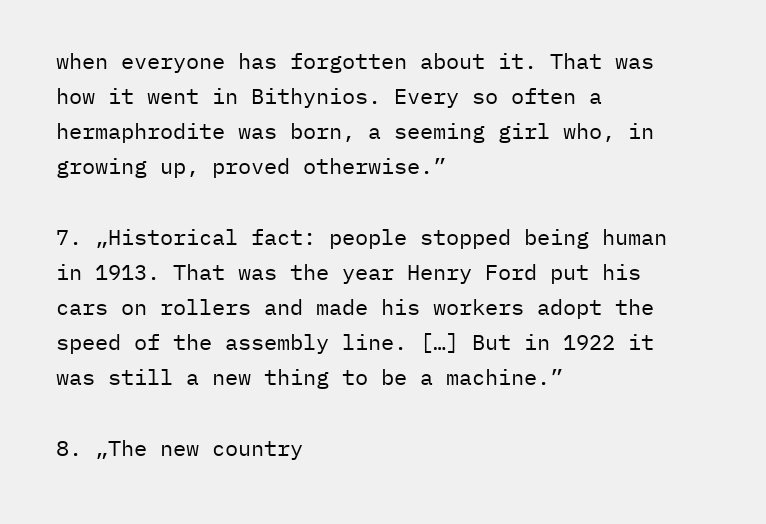when everyone has forgotten about it. That was how it went in Bithynios. Every so often a hermaphrodite was born, a seeming girl who, in growing up, proved otherwise.”

7. „Historical fact: people stopped being human in 1913. That was the year Henry Ford put his cars on rollers and made his workers adopt the speed of the assembly line. […] But in 1922 it was still a new thing to be a machine.”

8. „The new country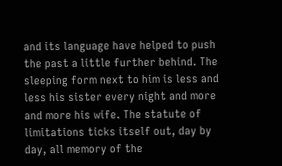and its language have helped to push the past a little further behind. The sleeping form next to him is less and less his sister every night and more and more his wife. The statute of limitations ticks itself out, day by day, all memory of the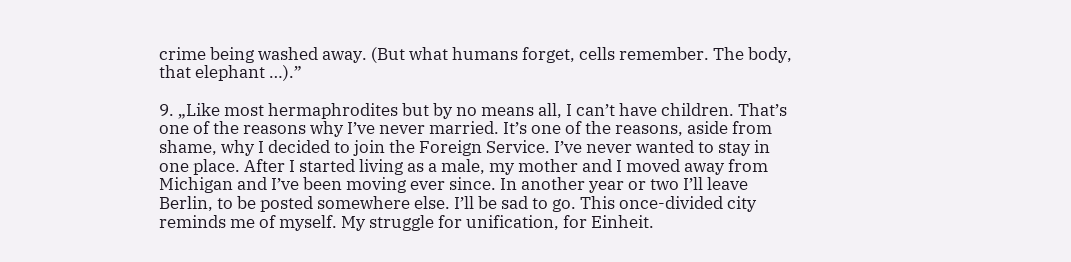crime being washed away. (But what humans forget, cells remember. The body, that elephant …).”

9. „Like most hermaphrodites but by no means all, I can’t have children. That’s one of the reasons why I’ve never married. It’s one of the reasons, aside from shame, why I decided to join the Foreign Service. I’ve never wanted to stay in one place. After I started living as a male, my mother and I moved away from Michigan and I’ve been moving ever since. In another year or two I’ll leave Berlin, to be posted somewhere else. I’ll be sad to go. This once-divided city reminds me of myself. My struggle for unification, for Einheit.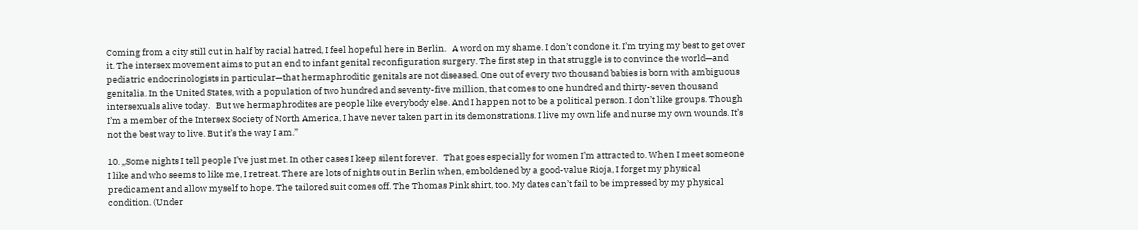Coming from a city still cut in half by racial hatred, I feel hopeful here in Berlin.   A word on my shame. I don’t condone it. I’m trying my best to get over it. The intersex movement aims to put an end to infant genital reconfiguration surgery. The first step in that struggle is to convince the world—and pediatric endocrinologists in particular—that hermaphroditic genitals are not diseased. One out of every two thousand babies is born with ambiguous genitalia. In the United States, with a population of two hundred and seventy-five million, that comes to one hundred and thirty-seven thousand intersexuals alive today.   But we hermaphrodites are people like everybody else. And I happen not to be a political person. I don’t like groups. Though I’m a member of the Intersex Society of North America, I have never taken part in its demonstrations. I live my own life and nurse my own wounds. It’s not the best way to live. But it’s the way I am.”

10. „Some nights I tell people I’ve just met. In other cases I keep silent forever.   That goes especially for women I’m attracted to. When I meet someone I like and who seems to like me, I retreat. There are lots of nights out in Berlin when, emboldened by a good-value Rioja, I forget my physical predicament and allow myself to hope. The tailored suit comes off. The Thomas Pink shirt, too. My dates can’t fail to be impressed by my physical condition. (Under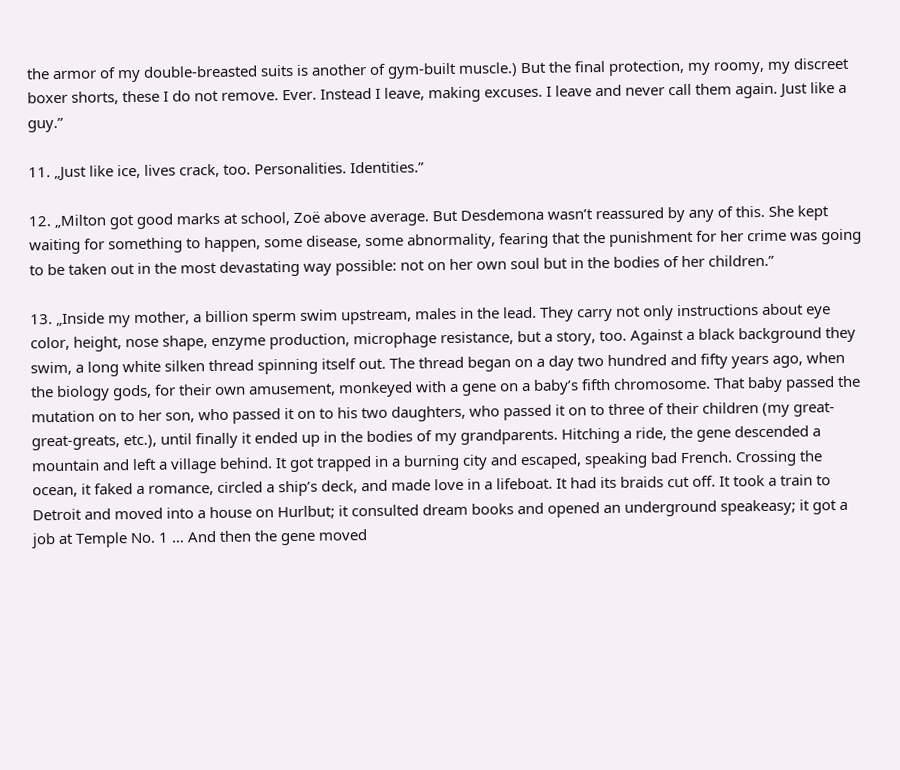the armor of my double-breasted suits is another of gym-built muscle.) But the final protection, my roomy, my discreet boxer shorts, these I do not remove. Ever. Instead I leave, making excuses. I leave and never call them again. Just like a guy.”

11. „Just like ice, lives crack, too. Personalities. Identities.”

12. „Milton got good marks at school, Zoë above average. But Desdemona wasn’t reassured by any of this. She kept waiting for something to happen, some disease, some abnormality, fearing that the punishment for her crime was going to be taken out in the most devastating way possible: not on her own soul but in the bodies of her children.”

13. „Inside my mother, a billion sperm swim upstream, males in the lead. They carry not only instructions about eye color, height, nose shape, enzyme production, microphage resistance, but a story, too. Against a black background they swim, a long white silken thread spinning itself out. The thread began on a day two hundred and fifty years ago, when the biology gods, for their own amusement, monkeyed with a gene on a baby’s fifth chromosome. That baby passed the mutation on to her son, who passed it on to his two daughters, who passed it on to three of their children (my great-great-greats, etc.), until finally it ended up in the bodies of my grandparents. Hitching a ride, the gene descended a mountain and left a village behind. It got trapped in a burning city and escaped, speaking bad French. Crossing the ocean, it faked a romance, circled a ship’s deck, and made love in a lifeboat. It had its braids cut off. It took a train to Detroit and moved into a house on Hurlbut; it consulted dream books and opened an underground speakeasy; it got a job at Temple No. 1 … And then the gene moved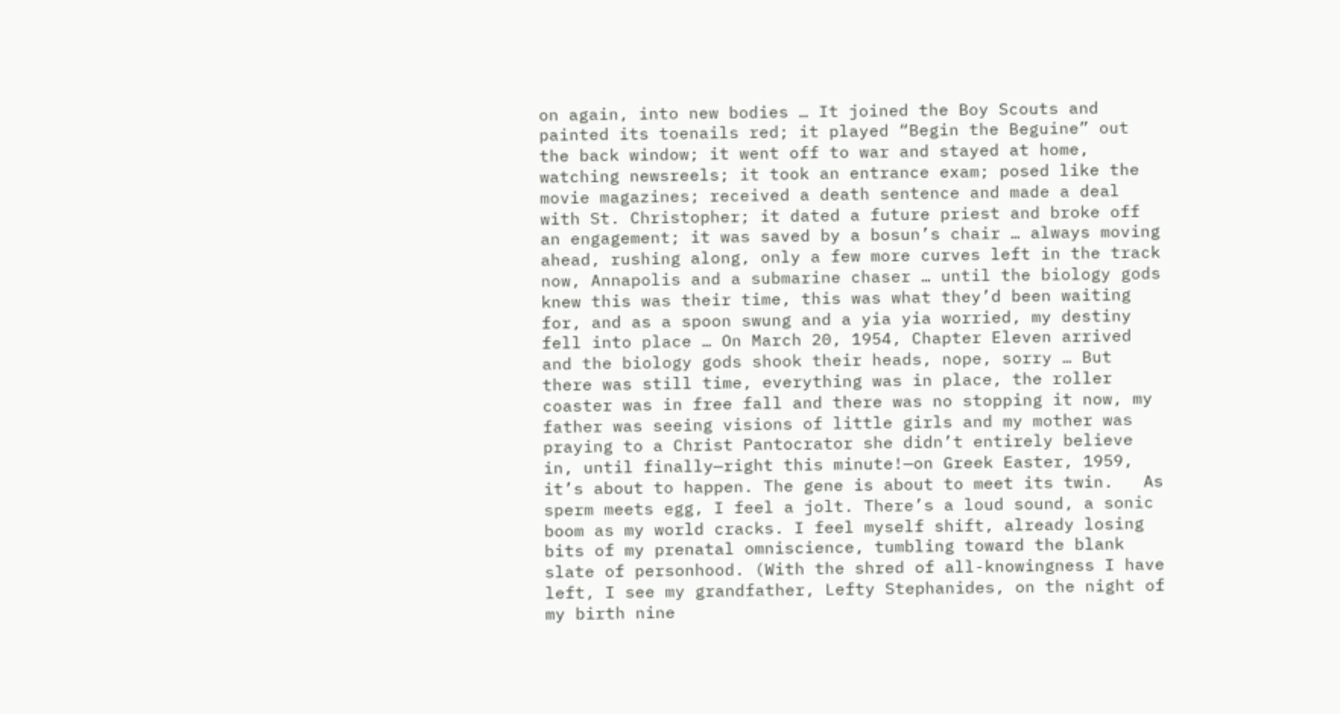on again, into new bodies … It joined the Boy Scouts and painted its toenails red; it played “Begin the Beguine” out the back window; it went off to war and stayed at home, watching newsreels; it took an entrance exam; posed like the movie magazines; received a death sentence and made a deal with St. Christopher; it dated a future priest and broke off an engagement; it was saved by a bosun’s chair … always moving ahead, rushing along, only a few more curves left in the track now, Annapolis and a submarine chaser … until the biology gods knew this was their time, this was what they’d been waiting for, and as a spoon swung and a yia yia worried, my destiny fell into place … On March 20, 1954, Chapter Eleven arrived and the biology gods shook their heads, nope, sorry … But there was still time, everything was in place, the roller coaster was in free fall and there was no stopping it now, my father was seeing visions of little girls and my mother was praying to a Christ Pantocrator she didn’t entirely believe in, until finally—right this minute!—on Greek Easter, 1959, it’s about to happen. The gene is about to meet its twin.   As sperm meets egg, I feel a jolt. There’s a loud sound, a sonic boom as my world cracks. I feel myself shift, already losing bits of my prenatal omniscience, tumbling toward the blank slate of personhood. (With the shred of all-knowingness I have left, I see my grandfather, Lefty Stephanides, on the night of my birth nine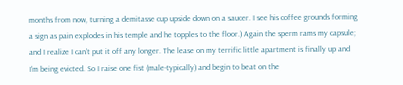months from now, turning a demitasse cup upside down on a saucer. I see his coffee grounds forming a sign as pain explodes in his temple and he topples to the floor.) Again the sperm rams my capsule; and I realize I can’t put it off any longer. The lease on my terrific little apartment is finally up and I’m being evicted. So I raise one fist (male-typically) and begin to beat on the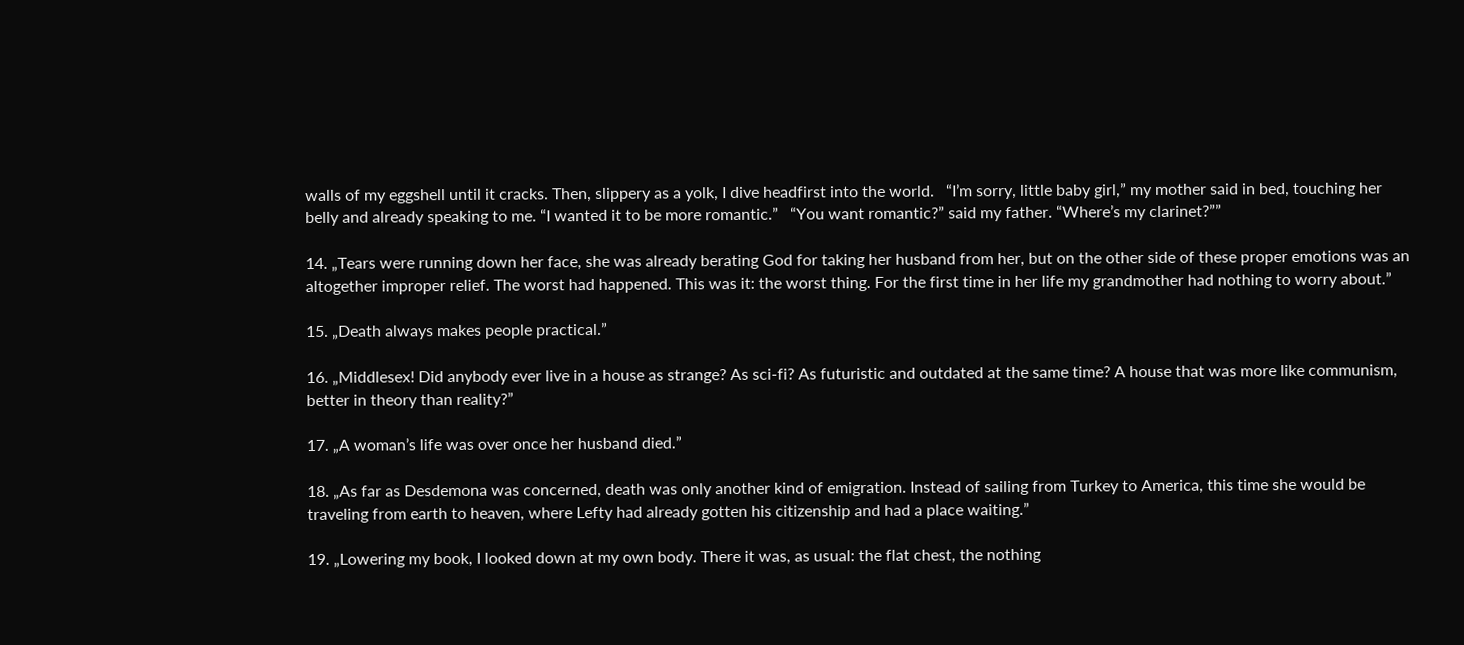walls of my eggshell until it cracks. Then, slippery as a yolk, I dive headfirst into the world.   “I’m sorry, little baby girl,” my mother said in bed, touching her belly and already speaking to me. “I wanted it to be more romantic.”   “You want romantic?” said my father. “Where’s my clarinet?””

14. „Tears were running down her face, she was already berating God for taking her husband from her, but on the other side of these proper emotions was an altogether improper relief. The worst had happened. This was it: the worst thing. For the first time in her life my grandmother had nothing to worry about.”

15. „Death always makes people practical.”

16. „Middlesex! Did anybody ever live in a house as strange? As sci-fi? As futuristic and outdated at the same time? A house that was more like communism, better in theory than reality?”

17. „A woman’s life was over once her husband died.”

18. „As far as Desdemona was concerned, death was only another kind of emigration. Instead of sailing from Turkey to America, this time she would be traveling from earth to heaven, where Lefty had already gotten his citizenship and had a place waiting.”

19. „Lowering my book, I looked down at my own body. There it was, as usual: the flat chest, the nothing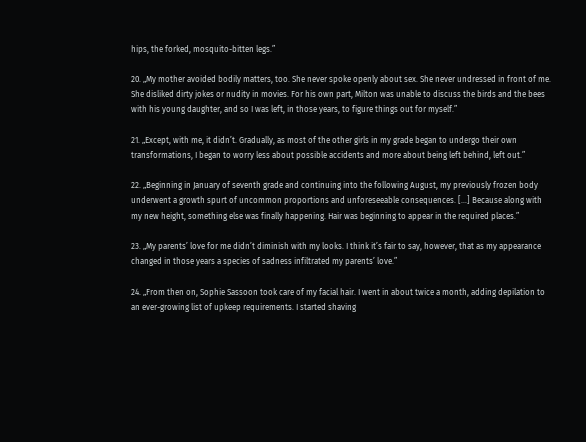hips, the forked, mosquito-bitten legs.”

20. „My mother avoided bodily matters, too. She never spoke openly about sex. She never undressed in front of me. She disliked dirty jokes or nudity in movies. For his own part, Milton was unable to discuss the birds and the bees with his young daughter, and so I was left, in those years, to figure things out for myself.”

21. „Except, with me, it didn’t. Gradually, as most of the other girls in my grade began to undergo their own transformations, I began to worry less about possible accidents and more about being left behind, left out.”

22. „Beginning in January of seventh grade and continuing into the following August, my previously frozen body underwent a growth spurt of uncommon proportions and unforeseeable consequences. […] Because along with my new height, something else was finally happening. Hair was beginning to appear in the required places.”

23. „My parents’ love for me didn’t diminish with my looks. I think it’s fair to say, however, that as my appearance changed in those years a species of sadness infiltrated my parents’ love.”

24. „From then on, Sophie Sassoon took care of my facial hair. I went in about twice a month, adding depilation to an ever-growing list of upkeep requirements. I started shaving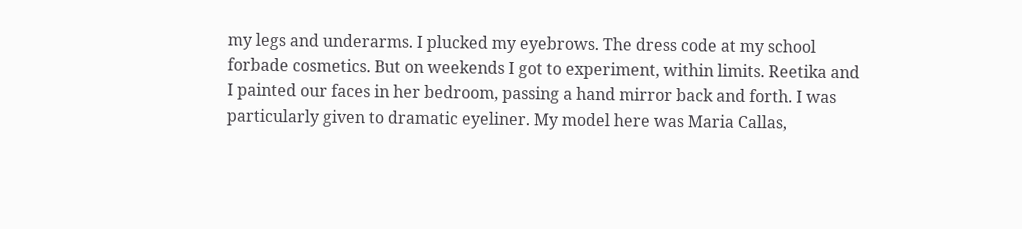my legs and underarms. I plucked my eyebrows. The dress code at my school forbade cosmetics. But on weekends I got to experiment, within limits. Reetika and I painted our faces in her bedroom, passing a hand mirror back and forth. I was particularly given to dramatic eyeliner. My model here was Maria Callas,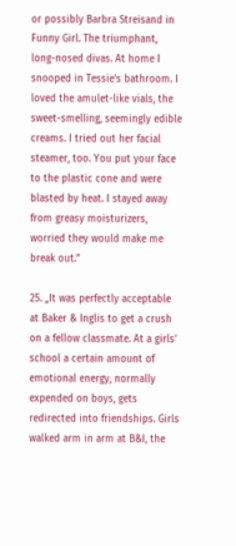or possibly Barbra Streisand in Funny Girl. The triumphant, long-nosed divas. At home I snooped in Tessie’s bathroom. I loved the amulet-like vials, the sweet-smelling, seemingly edible creams. I tried out her facial steamer, too. You put your face to the plastic cone and were blasted by heat. I stayed away from greasy moisturizers, worried they would make me break out.”

25. „It was perfectly acceptable at Baker & Inglis to get a crush on a fellow classmate. At a girls’ school a certain amount of emotional energy, normally expended on boys, gets redirected into friendships. Girls walked arm in arm at B&I, the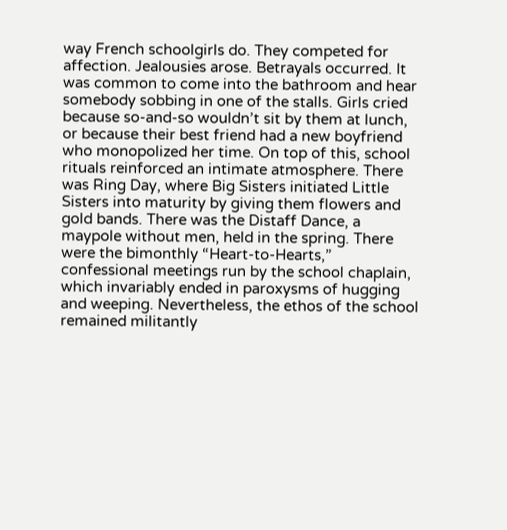way French schoolgirls do. They competed for affection. Jealousies arose. Betrayals occurred. It was common to come into the bathroom and hear somebody sobbing in one of the stalls. Girls cried because so-and-so wouldn’t sit by them at lunch, or because their best friend had a new boyfriend who monopolized her time. On top of this, school rituals reinforced an intimate atmosphere. There was Ring Day, where Big Sisters initiated Little Sisters into maturity by giving them flowers and gold bands. There was the Distaff Dance, a maypole without men, held in the spring. There were the bimonthly “Heart-to-Hearts,” confessional meetings run by the school chaplain, which invariably ended in paroxysms of hugging and weeping. Nevertheless, the ethos of the school remained militantly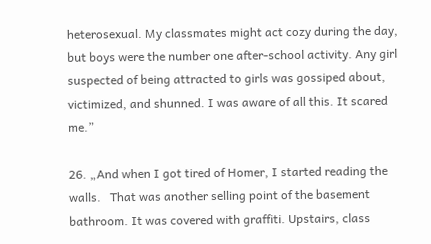heterosexual. My classmates might act cozy during the day, but boys were the number one after-school activity. Any girl suspected of being attracted to girls was gossiped about, victimized, and shunned. I was aware of all this. It scared me.”

26. „And when I got tired of Homer, I started reading the walls.   That was another selling point of the basement bathroom. It was covered with graffiti. Upstairs, class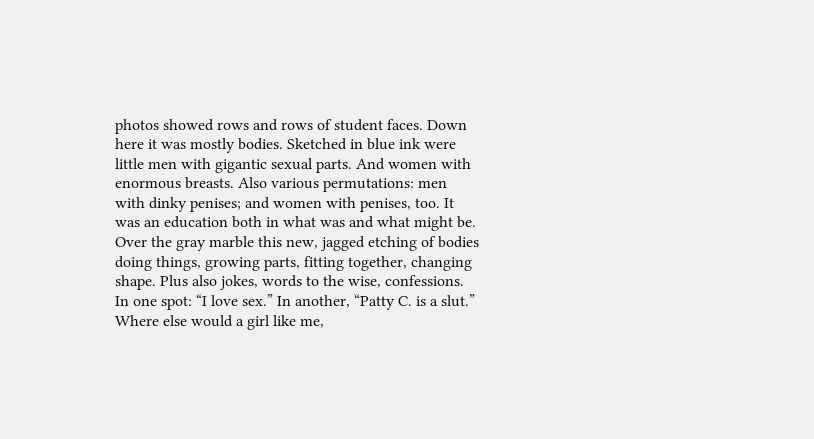photos showed rows and rows of student faces. Down here it was mostly bodies. Sketched in blue ink were little men with gigantic sexual parts. And women with enormous breasts. Also various permutations: men with dinky penises; and women with penises, too. It was an education both in what was and what might be. Over the gray marble this new, jagged etching of bodies doing things, growing parts, fitting together, changing shape. Plus also jokes, words to the wise, confessions. In one spot: “I love sex.” In another, “Patty C. is a slut.” Where else would a girl like me,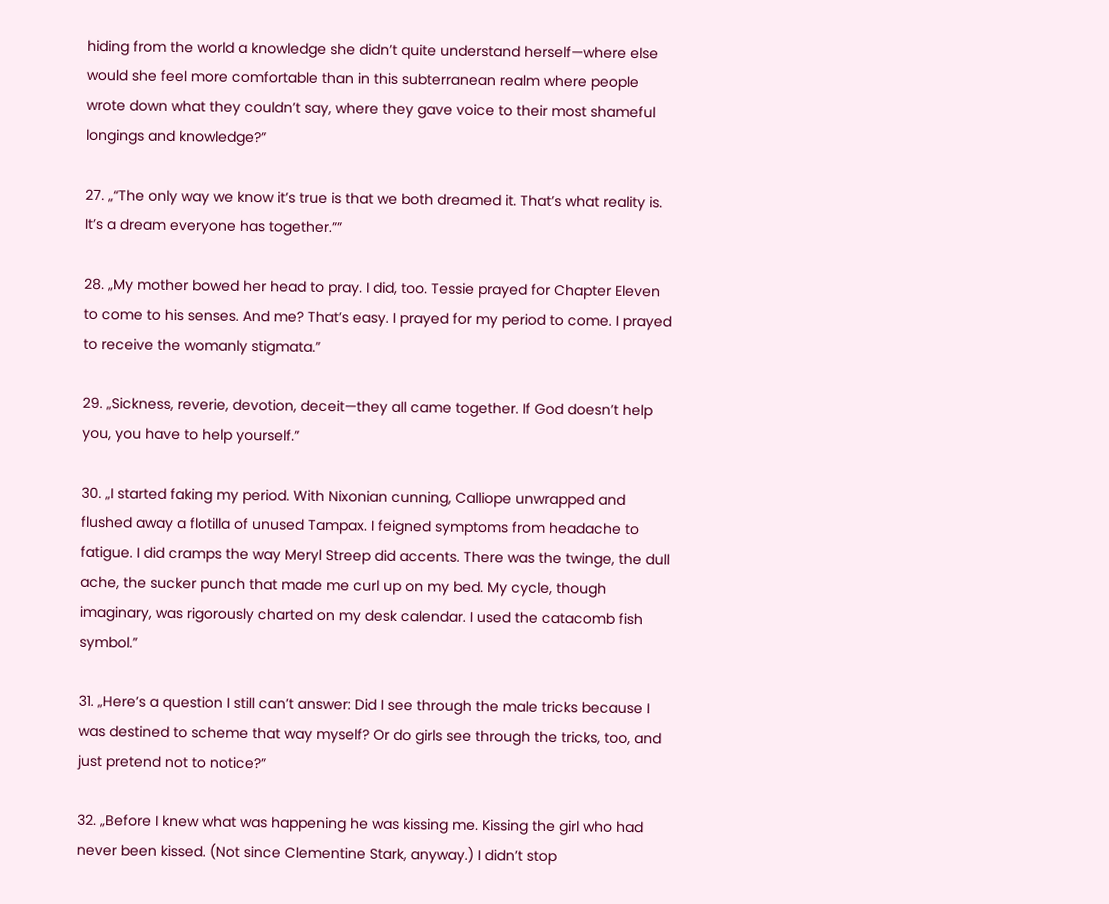hiding from the world a knowledge she didn’t quite understand herself—where else would she feel more comfortable than in this subterranean realm where people wrote down what they couldn’t say, where they gave voice to their most shameful longings and knowledge?”

27. „“The only way we know it’s true is that we both dreamed it. That’s what reality is. It’s a dream everyone has together.””

28. „My mother bowed her head to pray. I did, too. Tessie prayed for Chapter Eleven to come to his senses. And me? That’s easy. I prayed for my period to come. I prayed to receive the womanly stigmata.”

29. „Sickness, reverie, devotion, deceit—they all came together. If God doesn’t help you, you have to help yourself.”

30. „I started faking my period. With Nixonian cunning, Calliope unwrapped and flushed away a flotilla of unused Tampax. I feigned symptoms from headache to fatigue. I did cramps the way Meryl Streep did accents. There was the twinge, the dull ache, the sucker punch that made me curl up on my bed. My cycle, though imaginary, was rigorously charted on my desk calendar. I used the catacomb fish symbol.”

31. „Here’s a question I still can’t answer: Did I see through the male tricks because I was destined to scheme that way myself? Or do girls see through the tricks, too, and just pretend not to notice?”

32. „Before I knew what was happening he was kissing me. Kissing the girl who had never been kissed. (Not since Clementine Stark, anyway.) I didn’t stop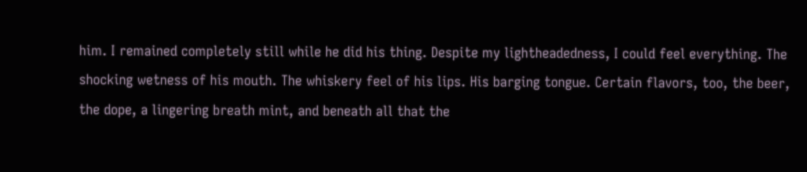him. I remained completely still while he did his thing. Despite my lightheadedness, I could feel everything. The shocking wetness of his mouth. The whiskery feel of his lips. His barging tongue. Certain flavors, too, the beer, the dope, a lingering breath mint, and beneath all that the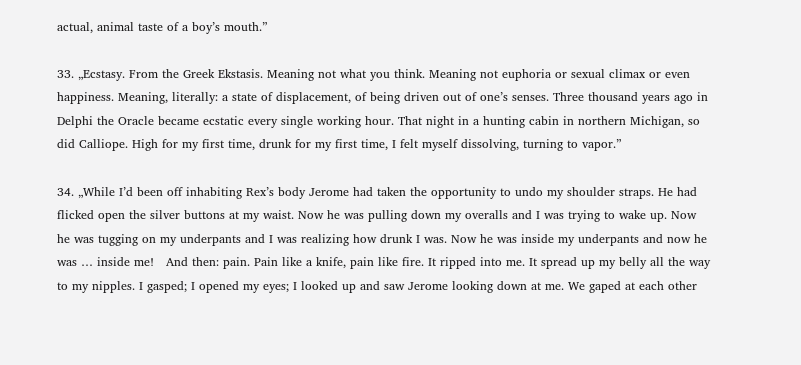actual, animal taste of a boy’s mouth.”

33. „Ecstasy. From the Greek Ekstasis. Meaning not what you think. Meaning not euphoria or sexual climax or even happiness. Meaning, literally: a state of displacement, of being driven out of one’s senses. Three thousand years ago in Delphi the Oracle became ecstatic every single working hour. That night in a hunting cabin in northern Michigan, so did Calliope. High for my first time, drunk for my first time, I felt myself dissolving, turning to vapor.”

34. „While I’d been off inhabiting Rex’s body Jerome had taken the opportunity to undo my shoulder straps. He had flicked open the silver buttons at my waist. Now he was pulling down my overalls and I was trying to wake up. Now he was tugging on my underpants and I was realizing how drunk I was. Now he was inside my underpants and now he was … inside me!   And then: pain. Pain like a knife, pain like fire. It ripped into me. It spread up my belly all the way to my nipples. I gasped; I opened my eyes; I looked up and saw Jerome looking down at me. We gaped at each other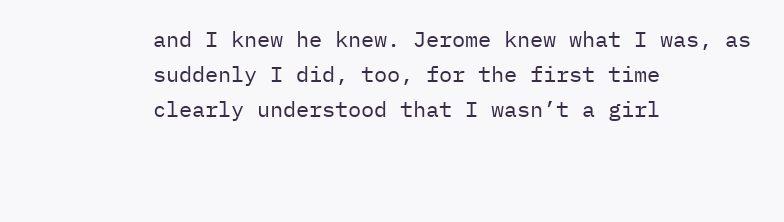and I knew he knew. Jerome knew what I was, as suddenly I did, too, for the first time clearly understood that I wasn’t a girl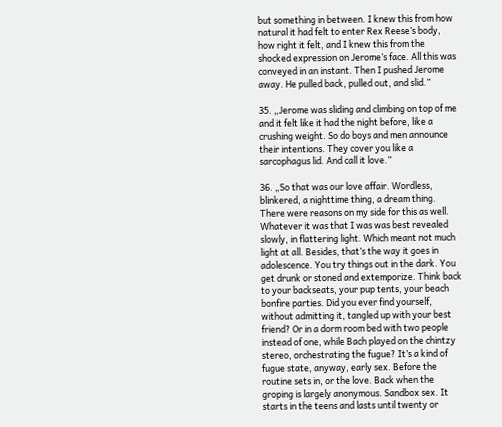but something in between. I knew this from how natural it had felt to enter Rex Reese’s body, how right it felt, and I knew this from the shocked expression on Jerome’s face. All this was conveyed in an instant. Then I pushed Jerome away. He pulled back, pulled out, and slid.”

35. „Jerome was sliding and climbing on top of me and it felt like it had the night before, like a crushing weight. So do boys and men announce their intentions. They cover you like a sarcophagus lid. And call it love.”

36. „So that was our love affair. Wordless, blinkered, a nighttime thing, a dream thing. There were reasons on my side for this as well. Whatever it was that I was was best revealed slowly, in flattering light. Which meant not much light at all. Besides, that’s the way it goes in adolescence. You try things out in the dark. You get drunk or stoned and extemporize. Think back to your backseats, your pup tents, your beach bonfire parties. Did you ever find yourself, without admitting it, tangled up with your best friend? Or in a dorm room bed with two people instead of one, while Bach played on the chintzy stereo, orchestrating the fugue? It’s a kind of fugue state, anyway, early sex. Before the routine sets in, or the love. Back when the groping is largely anonymous. Sandbox sex. It starts in the teens and lasts until twenty or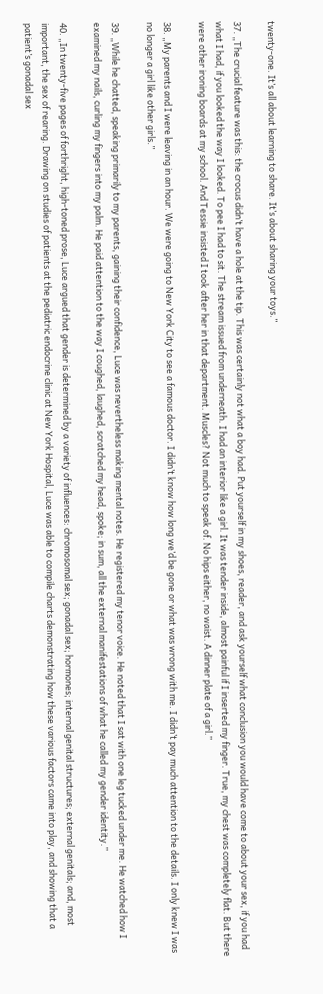twenty-one. It’s all about learning to share. It’s about sharing your toys.”

37. „The crucial feature was this: the crocus didn’t have a hole at the tip. This was certainly not what a boy had. Put yourself in my shoes, reader, and ask yourself what conclusion you would have come to about your sex, if you had what I had, if you looked the way I looked. To pee I had to sit. The stream issued from underneath. I had an interior like a girl. It was tender inside, almost painful if I inserted my finger. True, my chest was completely flat. But there were other ironing boards at my school. And Tessie insisted I took after her in that department. Muscles? Not much to speak of. No hips either, no waist. A dinner plate of a girl.”

38. „My parents and I were leaving in an hour. We were going to New York City to see a famous doctor. I didn’t know how long we’d be gone or what was wrong with me. I didn’t pay much attention to the details. I only knew I was no longer a girl like other girls.”

39. „While he chatted, speaking primarily to my parents, gaining their confidence, Luce was nevertheless making mental notes. He registered my tenor voice. He noted that I sat with one leg tucked under me. He watched how I examined my nails, curling my fingers into my palm. He paid attention to the way I coughed, laughed, scratched my head, spoke; in sum, all the external manifestations of what he called my gender identity.”

40. „In twenty-five pages of forthright, high-toned prose, Luce argued that gender is determined by a variety of influences: chromosomal sex; gonadal sex; hormones; internal genital structures; external genitals; and, most important, the sex of rearing. Drawing on studies of patients at the pediatric endocrine clinic at New York Hospital, Luce was able to compile charts demonstrating how these various factors came into play, and showing that a patient’s gonadal sex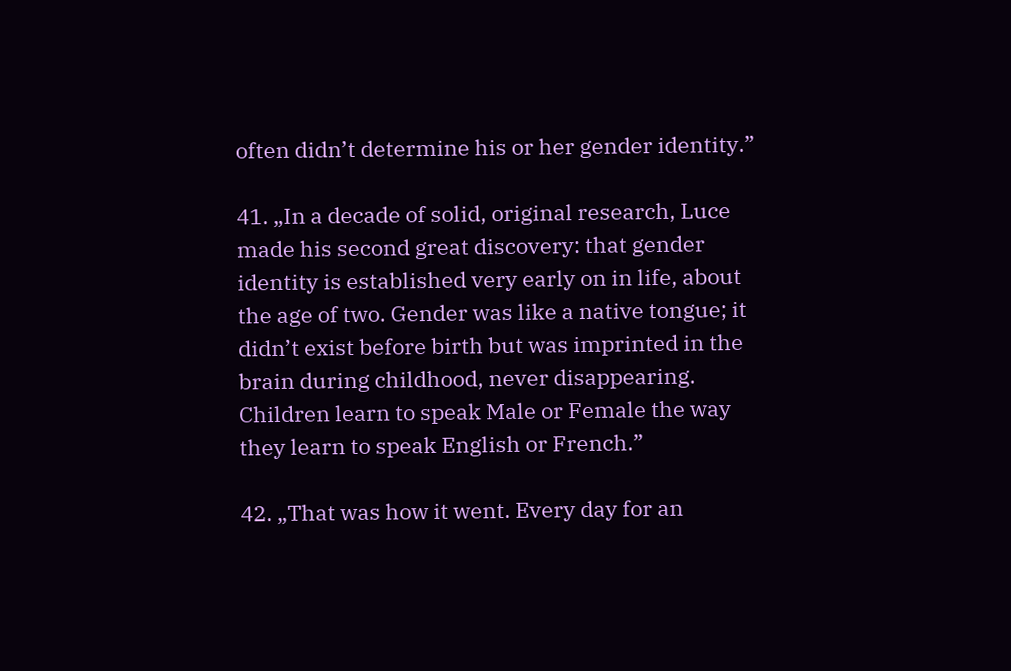often didn’t determine his or her gender identity.”

41. „In a decade of solid, original research, Luce made his second great discovery: that gender identity is established very early on in life, about the age of two. Gender was like a native tongue; it didn’t exist before birth but was imprinted in the brain during childhood, never disappearing. Children learn to speak Male or Female the way they learn to speak English or French.”

42. „That was how it went. Every day for an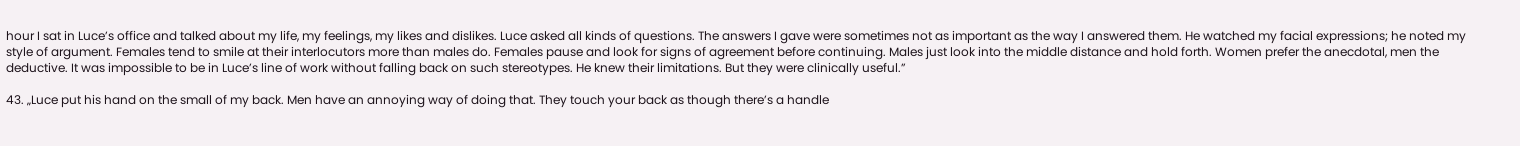hour I sat in Luce’s office and talked about my life, my feelings, my likes and dislikes. Luce asked all kinds of questions. The answers I gave were sometimes not as important as the way I answered them. He watched my facial expressions; he noted my style of argument. Females tend to smile at their interlocutors more than males do. Females pause and look for signs of agreement before continuing. Males just look into the middle distance and hold forth. Women prefer the anecdotal, men the deductive. It was impossible to be in Luce’s line of work without falling back on such stereotypes. He knew their limitations. But they were clinically useful.”

43. „Luce put his hand on the small of my back. Men have an annoying way of doing that. They touch your back as though there’s a handle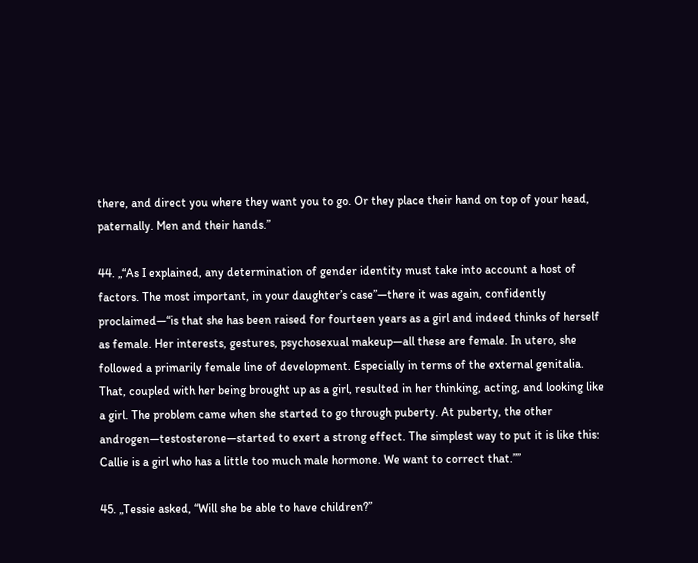there, and direct you where they want you to go. Or they place their hand on top of your head, paternally. Men and their hands.”

44. „“As I explained, any determination of gender identity must take into account a host of factors. The most important, in your daughter’s case”—there it was again, confidently proclaimed—“is that she has been raised for fourteen years as a girl and indeed thinks of herself as female. Her interests, gestures, psychosexual makeup—all these are female. In utero, she followed a primarily female line of development. Especially in terms of the external genitalia. That, coupled with her being brought up as a girl, resulted in her thinking, acting, and looking like a girl. The problem came when she started to go through puberty. At puberty, the other androgen—testosterone—started to exert a strong effect. The simplest way to put it is like this: Callie is a girl who has a little too much male hormone. We want to correct that.””

45. „Tessie asked, “Will she be able to have children?”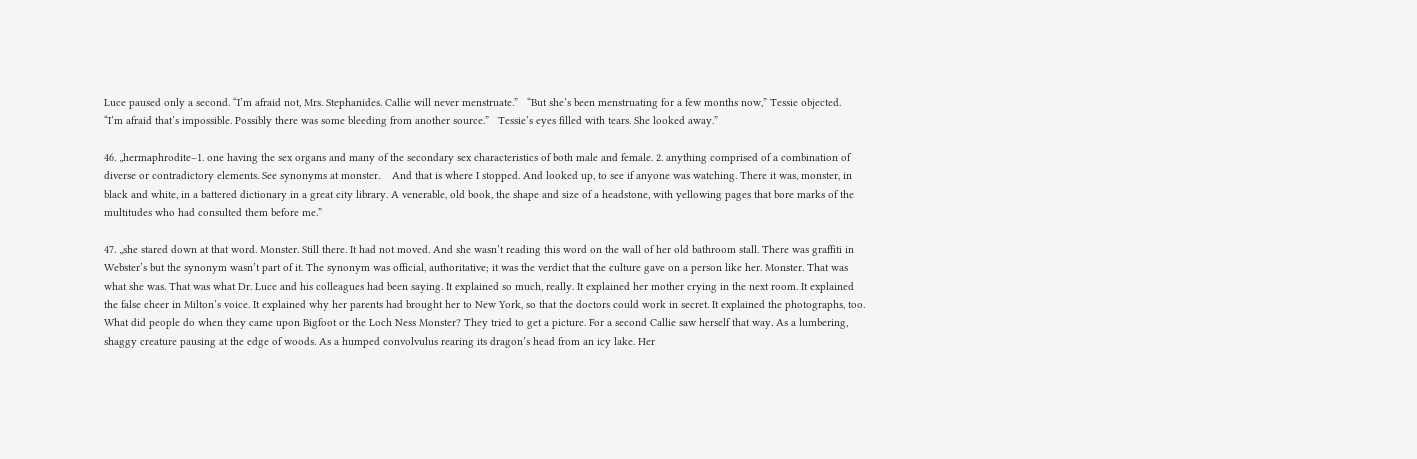Luce paused only a second. “I’m afraid not, Mrs. Stephanides. Callie will never menstruate.”   “But she’s been menstruating for a few months now,” Tessie objected.   “I’m afraid that’s impossible. Possibly there was some bleeding from another source.”   Tessie’s eyes filled with tears. She looked away.”

46. „hermaphrodite–1. one having the sex organs and many of the secondary sex characteristics of both male and female. 2. anything comprised of a combination of diverse or contradictory elements. See synonyms at monster.    And that is where I stopped. And looked up, to see if anyone was watching. There it was, monster, in black and white, in a battered dictionary in a great city library. A venerable, old book, the shape and size of a headstone, with yellowing pages that bore marks of the multitudes who had consulted them before me.”

47. „she stared down at that word. Monster. Still there. It had not moved. And she wasn’t reading this word on the wall of her old bathroom stall. There was graffiti in Webster’s but the synonym wasn’t part of it. The synonym was official, authoritative; it was the verdict that the culture gave on a person like her. Monster. That was what she was. That was what Dr. Luce and his colleagues had been saying. It explained so much, really. It explained her mother crying in the next room. It explained the false cheer in Milton’s voice. It explained why her parents had brought her to New York, so that the doctors could work in secret. It explained the photographs, too. What did people do when they came upon Bigfoot or the Loch Ness Monster? They tried to get a picture. For a second Callie saw herself that way. As a lumbering, shaggy creature pausing at the edge of woods. As a humped convolvulus rearing its dragon’s head from an icy lake. Her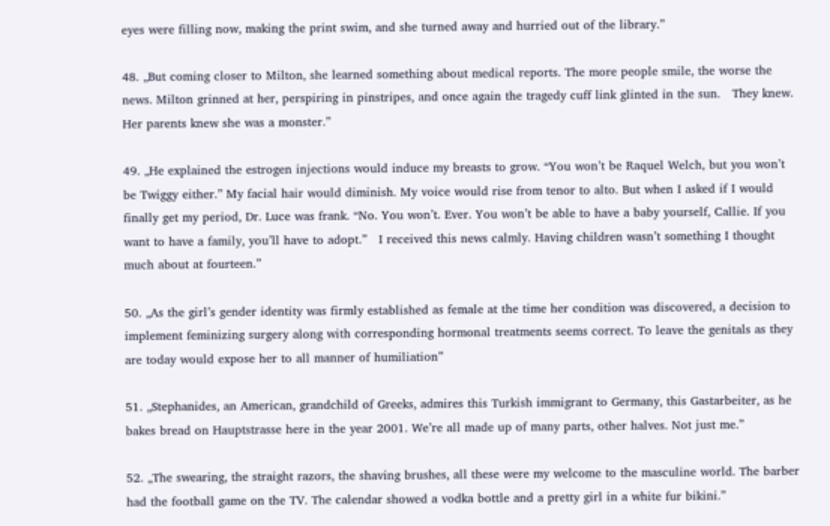eyes were filling now, making the print swim, and she turned away and hurried out of the library.”

48. „But coming closer to Milton, she learned something about medical reports. The more people smile, the worse the news. Milton grinned at her, perspiring in pinstripes, and once again the tragedy cuff link glinted in the sun.   They knew. Her parents knew she was a monster.”

49. „He explained the estrogen injections would induce my breasts to grow. “You won’t be Raquel Welch, but you won’t be Twiggy either.” My facial hair would diminish. My voice would rise from tenor to alto. But when I asked if I would finally get my period, Dr. Luce was frank. “No. You won’t. Ever. You won’t be able to have a baby yourself, Callie. If you want to have a family, you’ll have to adopt.”   I received this news calmly. Having children wasn’t something I thought much about at fourteen.”

50. „As the girl’s gender identity was firmly established as female at the time her condition was discovered, a decision to implement feminizing surgery along with corresponding hormonal treatments seems correct. To leave the genitals as they are today would expose her to all manner of humiliation”

51. „Stephanides, an American, grandchild of Greeks, admires this Turkish immigrant to Germany, this Gastarbeiter, as he bakes bread on Hauptstrasse here in the year 2001. We’re all made up of many parts, other halves. Not just me.”

52. „The swearing, the straight razors, the shaving brushes, all these were my welcome to the masculine world. The barber had the football game on the TV. The calendar showed a vodka bottle and a pretty girl in a white fur bikini.”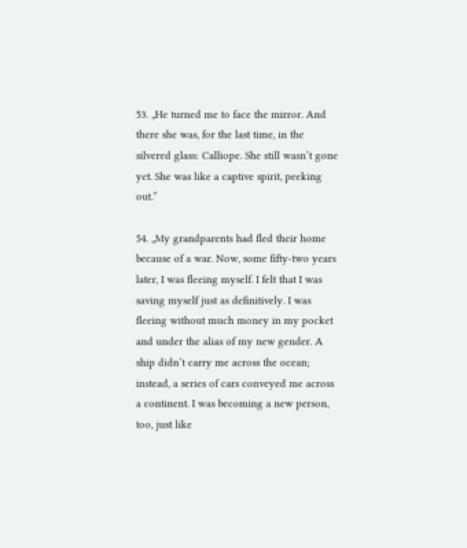53. „He turned me to face the mirror. And there she was, for the last time, in the silvered glass: Calliope. She still wasn’t gone yet. She was like a captive spirit, peeking out.”

54. „My grandparents had fled their home because of a war. Now, some fifty-two years later, I was fleeing myself. I felt that I was saving myself just as definitively. I was fleeing without much money in my pocket and under the alias of my new gender. A ship didn’t carry me across the ocean; instead, a series of cars conveyed me across a continent. I was becoming a new person, too, just like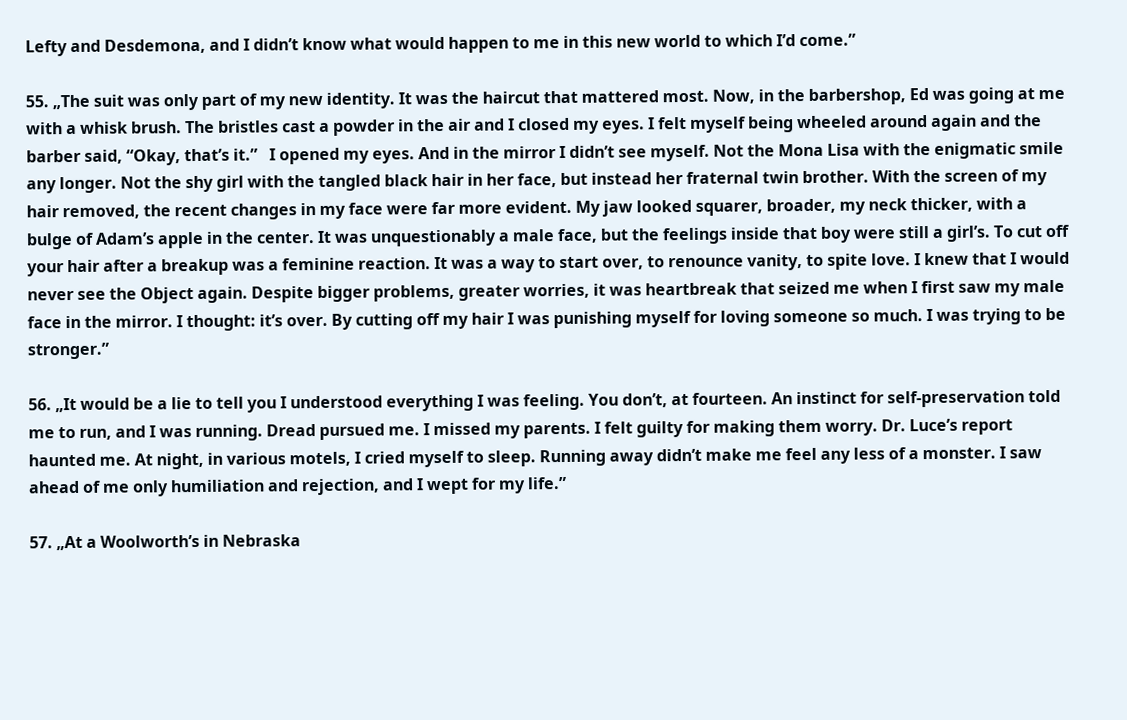Lefty and Desdemona, and I didn’t know what would happen to me in this new world to which I’d come.”

55. „The suit was only part of my new identity. It was the haircut that mattered most. Now, in the barbershop, Ed was going at me with a whisk brush. The bristles cast a powder in the air and I closed my eyes. I felt myself being wheeled around again and the barber said, “Okay, that’s it.”   I opened my eyes. And in the mirror I didn’t see myself. Not the Mona Lisa with the enigmatic smile any longer. Not the shy girl with the tangled black hair in her face, but instead her fraternal twin brother. With the screen of my hair removed, the recent changes in my face were far more evident. My jaw looked squarer, broader, my neck thicker, with a bulge of Adam’s apple in the center. It was unquestionably a male face, but the feelings inside that boy were still a girl’s. To cut off your hair after a breakup was a feminine reaction. It was a way to start over, to renounce vanity, to spite love. I knew that I would never see the Object again. Despite bigger problems, greater worries, it was heartbreak that seized me when I first saw my male face in the mirror. I thought: it’s over. By cutting off my hair I was punishing myself for loving someone so much. I was trying to be stronger.”

56. „It would be a lie to tell you I understood everything I was feeling. You don’t, at fourteen. An instinct for self-preservation told me to run, and I was running. Dread pursued me. I missed my parents. I felt guilty for making them worry. Dr. Luce’s report haunted me. At night, in various motels, I cried myself to sleep. Running away didn’t make me feel any less of a monster. I saw ahead of me only humiliation and rejection, and I wept for my life.”

57. „At a Woolworth’s in Nebraska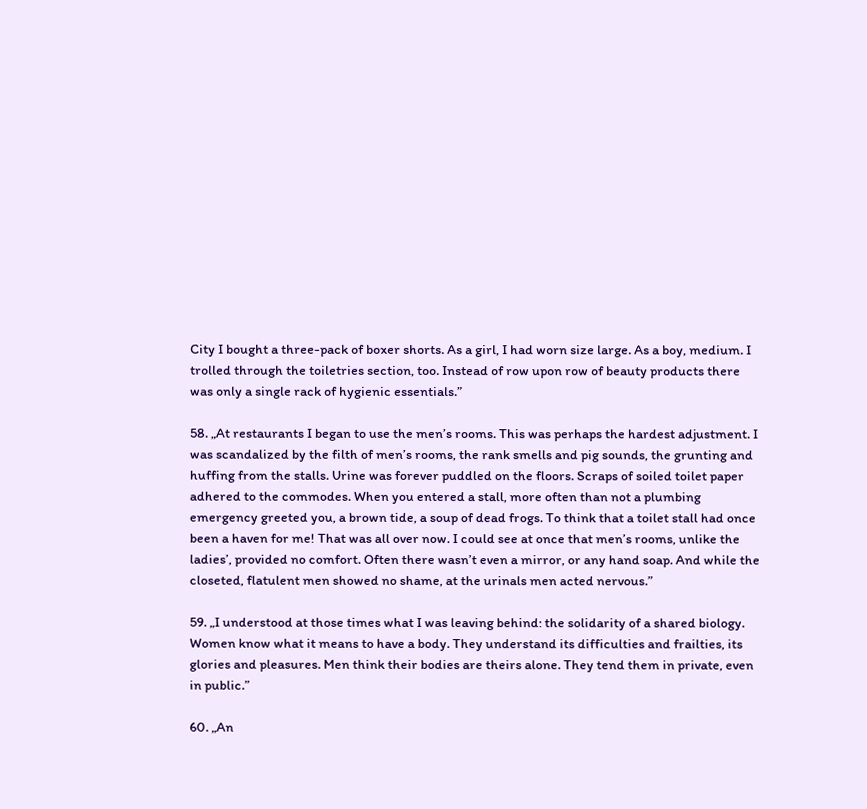City I bought a three-pack of boxer shorts. As a girl, I had worn size large. As a boy, medium. I trolled through the toiletries section, too. Instead of row upon row of beauty products there was only a single rack of hygienic essentials.”

58. „At restaurants I began to use the men’s rooms. This was perhaps the hardest adjustment. I was scandalized by the filth of men’s rooms, the rank smells and pig sounds, the grunting and huffing from the stalls. Urine was forever puddled on the floors. Scraps of soiled toilet paper adhered to the commodes. When you entered a stall, more often than not a plumbing emergency greeted you, a brown tide, a soup of dead frogs. To think that a toilet stall had once been a haven for me! That was all over now. I could see at once that men’s rooms, unlike the ladies’, provided no comfort. Often there wasn’t even a mirror, or any hand soap. And while the closeted, flatulent men showed no shame, at the urinals men acted nervous.”

59. „I understood at those times what I was leaving behind: the solidarity of a shared biology. Women know what it means to have a body. They understand its difficulties and frailties, its glories and pleasures. Men think their bodies are theirs alone. They tend them in private, even in public.”

60. „An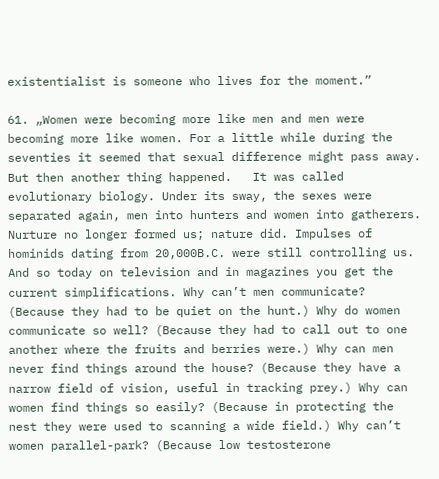existentialist is someone who lives for the moment.”

61. „Women were becoming more like men and men were becoming more like women. For a little while during the seventies it seemed that sexual difference might pass away. But then another thing happened.   It was called evolutionary biology. Under its sway, the sexes were separated again, men into hunters and women into gatherers. Nurture no longer formed us; nature did. Impulses of hominids dating from 20,000B.C. were still controlling us. And so today on television and in magazines you get the current simplifications. Why can’t men communicate? (Because they had to be quiet on the hunt.) Why do women communicate so well? (Because they had to call out to one another where the fruits and berries were.) Why can men never find things around the house? (Because they have a narrow field of vision, useful in tracking prey.) Why can women find things so easily? (Because in protecting the nest they were used to scanning a wide field.) Why can’t women parallel-park? (Because low testosterone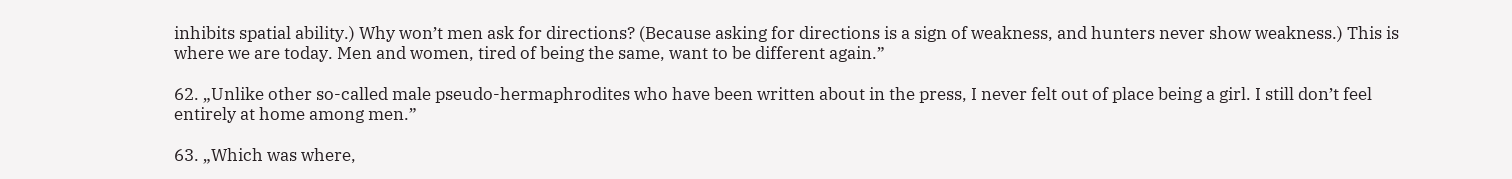inhibits spatial ability.) Why won’t men ask for directions? (Because asking for directions is a sign of weakness, and hunters never show weakness.) This is where we are today. Men and women, tired of being the same, want to be different again.”

62. „Unlike other so-called male pseudo-hermaphrodites who have been written about in the press, I never felt out of place being a girl. I still don’t feel entirely at home among men.”

63. „Which was where,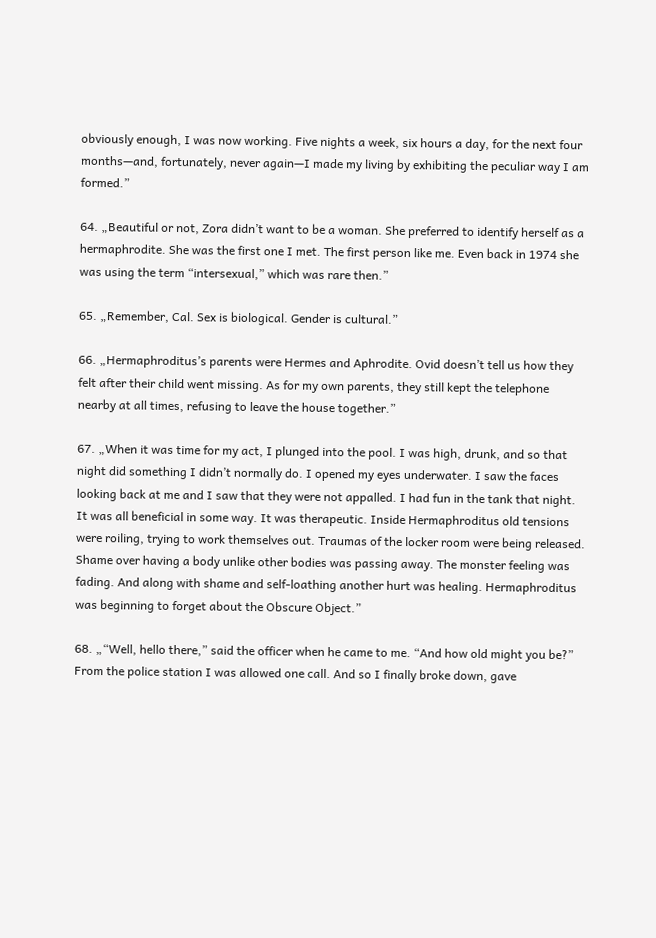obviously enough, I was now working. Five nights a week, six hours a day, for the next four months—and, fortunately, never again—I made my living by exhibiting the peculiar way I am formed.”

64. „Beautiful or not, Zora didn’t want to be a woman. She preferred to identify herself as a hermaphrodite. She was the first one I met. The first person like me. Even back in 1974 she was using the term “intersexual,” which was rare then.”

65. „Remember, Cal. Sex is biological. Gender is cultural.”

66. „Hermaphroditus’s parents were Hermes and Aphrodite. Ovid doesn’t tell us how they felt after their child went missing. As for my own parents, they still kept the telephone nearby at all times, refusing to leave the house together.”

67. „When it was time for my act, I plunged into the pool. I was high, drunk, and so that night did something I didn’t normally do. I opened my eyes underwater. I saw the faces looking back at me and I saw that they were not appalled. I had fun in the tank that night. It was all beneficial in some way. It was therapeutic. Inside Hermaphroditus old tensions were roiling, trying to work themselves out. Traumas of the locker room were being released. Shame over having a body unlike other bodies was passing away. The monster feeling was fading. And along with shame and self-loathing another hurt was healing. Hermaphroditus was beginning to forget about the Obscure Object.”

68. „“Well, hello there,” said the officer when he came to me. “And how old might you be?”   From the police station I was allowed one call. And so I finally broke down, gave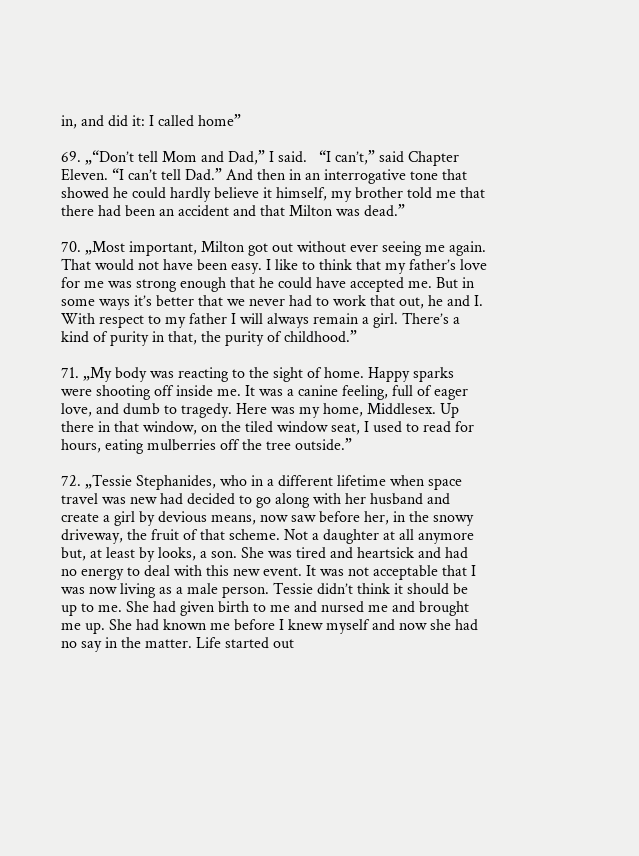in, and did it: I called home”

69. „“Don’t tell Mom and Dad,” I said.   “I can’t,” said Chapter Eleven. “I can’t tell Dad.” And then in an interrogative tone that showed he could hardly believe it himself, my brother told me that there had been an accident and that Milton was dead.”

70. „Most important, Milton got out without ever seeing me again. That would not have been easy. I like to think that my father’s love for me was strong enough that he could have accepted me. But in some ways it’s better that we never had to work that out, he and I. With respect to my father I will always remain a girl. There’s a kind of purity in that, the purity of childhood.”

71. „My body was reacting to the sight of home. Happy sparks were shooting off inside me. It was a canine feeling, full of eager love, and dumb to tragedy. Here was my home, Middlesex. Up there in that window, on the tiled window seat, I used to read for hours, eating mulberries off the tree outside.”

72. „Tessie Stephanides, who in a different lifetime when space travel was new had decided to go along with her husband and create a girl by devious means, now saw before her, in the snowy driveway, the fruit of that scheme. Not a daughter at all anymore but, at least by looks, a son. She was tired and heartsick and had no energy to deal with this new event. It was not acceptable that I was now living as a male person. Tessie didn’t think it should be up to me. She had given birth to me and nursed me and brought me up. She had known me before I knew myself and now she had no say in the matter. Life started out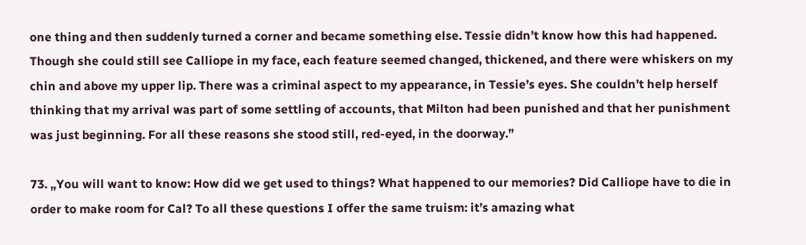one thing and then suddenly turned a corner and became something else. Tessie didn’t know how this had happened. Though she could still see Calliope in my face, each feature seemed changed, thickened, and there were whiskers on my chin and above my upper lip. There was a criminal aspect to my appearance, in Tessie’s eyes. She couldn’t help herself thinking that my arrival was part of some settling of accounts, that Milton had been punished and that her punishment was just beginning. For all these reasons she stood still, red-eyed, in the doorway.”

73. „You will want to know: How did we get used to things? What happened to our memories? Did Calliope have to die in order to make room for Cal? To all these questions I offer the same truism: it’s amazing what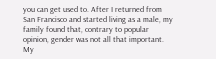you can get used to. After I returned from San Francisco and started living as a male, my family found that, contrary to popular opinion, gender was not all that important. My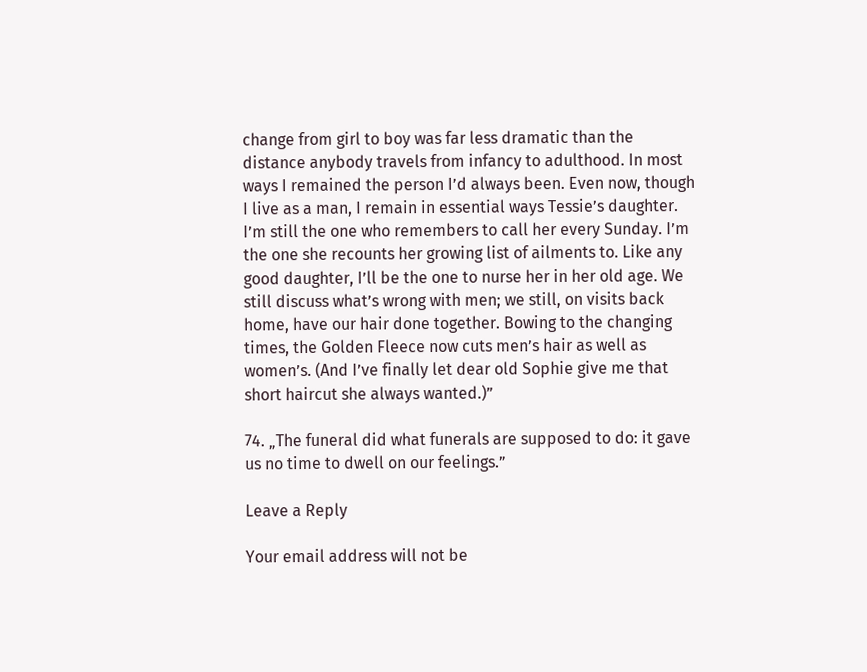change from girl to boy was far less dramatic than the distance anybody travels from infancy to adulthood. In most ways I remained the person I’d always been. Even now, though I live as a man, I remain in essential ways Tessie’s daughter. I’m still the one who remembers to call her every Sunday. I’m the one she recounts her growing list of ailments to. Like any good daughter, I’ll be the one to nurse her in her old age. We still discuss what’s wrong with men; we still, on visits back home, have our hair done together. Bowing to the changing times, the Golden Fleece now cuts men’s hair as well as women’s. (And I’ve finally let dear old Sophie give me that short haircut she always wanted.)”

74. „The funeral did what funerals are supposed to do: it gave us no time to dwell on our feelings.”

Leave a Reply

Your email address will not be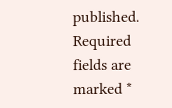published. Required fields are marked *